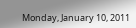Monday, January 10, 2011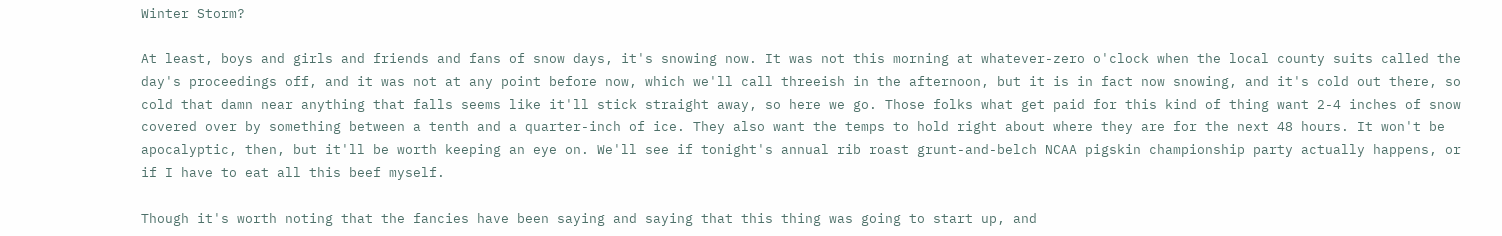Winter Storm?

At least, boys and girls and friends and fans of snow days, it's snowing now. It was not this morning at whatever-zero o'clock when the local county suits called the day's proceedings off, and it was not at any point before now, which we'll call threeish in the afternoon, but it is in fact now snowing, and it's cold out there, so cold that damn near anything that falls seems like it'll stick straight away, so here we go. Those folks what get paid for this kind of thing want 2-4 inches of snow covered over by something between a tenth and a quarter-inch of ice. They also want the temps to hold right about where they are for the next 48 hours. It won't be apocalyptic, then, but it'll be worth keeping an eye on. We'll see if tonight's annual rib roast grunt-and-belch NCAA pigskin championship party actually happens, or if I have to eat all this beef myself.

Though it's worth noting that the fancies have been saying and saying that this thing was going to start up, and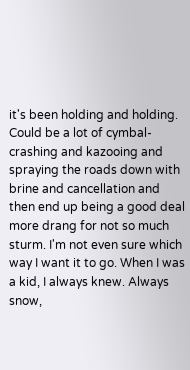it's been holding and holding. Could be a lot of cymbal-crashing and kazooing and spraying the roads down with brine and cancellation and then end up being a good deal more drang for not so much sturm. I'm not even sure which way I want it to go. When I was a kid, I always knew. Always snow,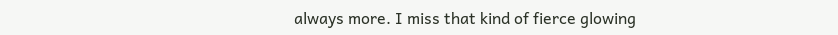always more. I miss that kind of fierce glowing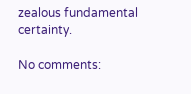zealous fundamental certainty.

No comments: